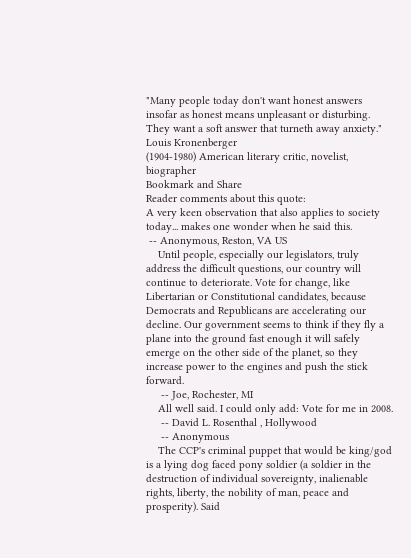"Many people today don't want honest answers insofar as honest means unpleasant or disturbing. They want a soft answer that turneth away anxiety."
Louis Kronenberger
(1904-1980) American literary critic, novelist, biographer
Bookmark and Share
Reader comments about this quote:
A very keen observation that also applies to society today... makes one wonder when he said this.
 -- Anonymous, Reston, VA US
    Until people, especially our legislators, truly address the difficult questions, our country will continue to deteriorate. Vote for change, like Libertarian or Constitutional candidates, because Democrats and Republicans are accelerating our decline. Our government seems to think if they fly a plane into the ground fast enough it will safely emerge on the other side of the planet, so they increase power to the engines and push the stick forward.
     -- Joe, Rochester, MI
    All well said. I could only add: Vote for me in 2008.
     -- David L. Rosenthal , Hollywood
     -- Anonymous
    The CCP's criminal puppet that would be king/god is a lying dog faced pony soldier (a soldier in the destruction of individual sovereignty, inalienable rights, liberty, the nobility of man, peace and prosperity). Said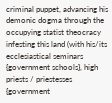criminal puppet, advancing his demonic dogma through the occupying statist theocracy infesting this land (with his/its ecclesiastical seminars {government schools}, high priests / priestesses {government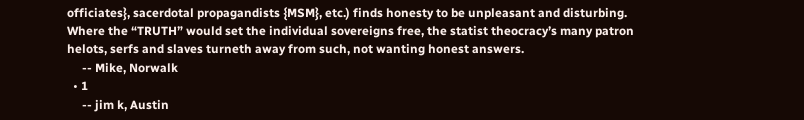officiates}, sacerdotal propagandists {MSM}, etc.) finds honesty to be unpleasant and disturbing. Where the “TRUTH” would set the individual sovereigns free, the statist theocracy’s many patron helots, serfs and slaves turneth away from such, not wanting honest answers.
     -- Mike, Norwalk
  • 1
     -- jim k, Austin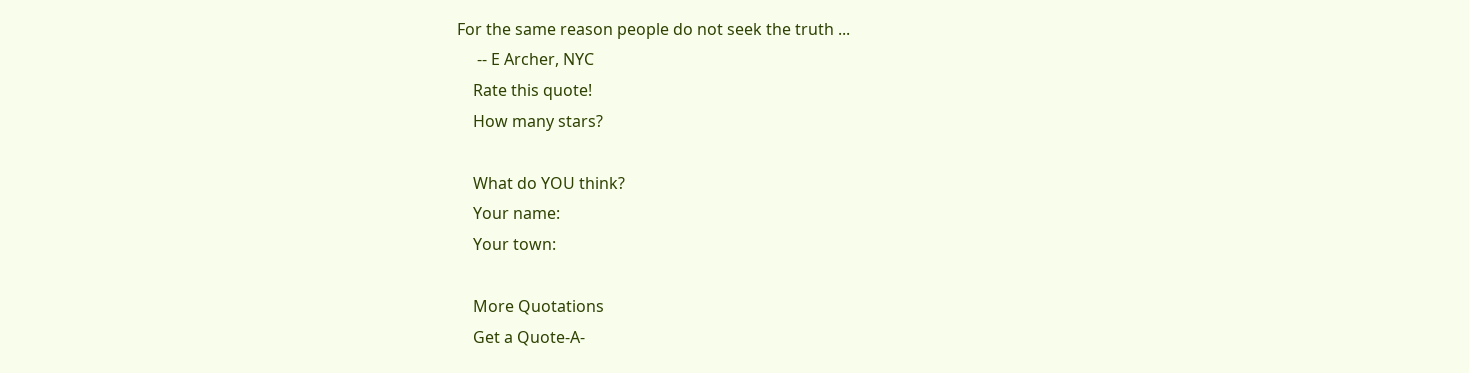For the same reason people do not seek the truth ...
     -- E Archer, NYC
    Rate this quote!
    How many stars?

    What do YOU think?
    Your name:
    Your town:

    More Quotations
    Get a Quote-A-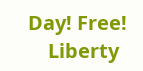Day! Free!
    Liberty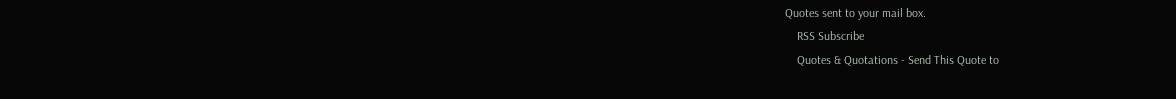Quotes sent to your mail box.
    RSS Subscribe
    Quotes & Quotations - Send This Quote to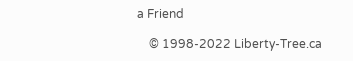a Friend

    © 1998-2022 Liberty-Tree.ca